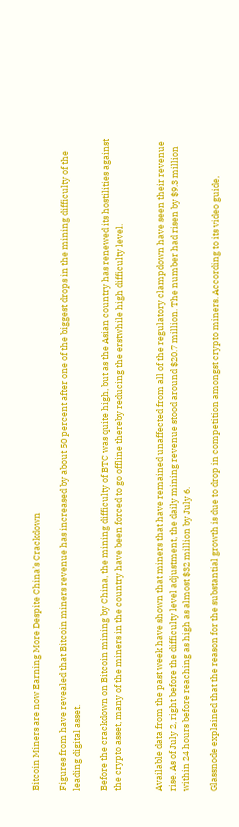Bitcoin Miners are now Earning More Despite China’s Crackdown

Figures from have revealed that Bitcoin miners revenue has increased by about 50 percent after one of the biggest drops in the mining difficulty of the leading digital asset.

Before the crackdown on Bitcoin mining by China, the mining difficulty of BTC was quite high, but as the Asian country has renewed its hostilities against the crypto asset, many of the miners in the country have been forced to go offline thereby reducing the erstwhile high difficulty level.


Available data from the past week have shown that miners that have remained unaffected from all of the regulatory clampdown have seen their revenue rise. As of July 2, right before the difficulty level adjustment, the daily mining revenue stood around $20.7 million. The number had risen by $9.3 million within 24 hours before reaching as high as almost $32 million by July 6.

Glassnode explained that the reason for the substantial growth is due to drop in competition amongst crypto miners. According to its video guide,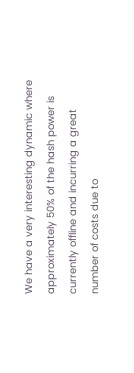We have a very interesting dynamic where approximately 50% of the hash power is currently offline and incurring a great number of costs due to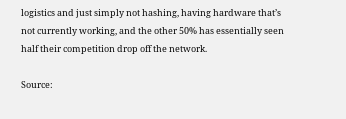logistics and just simply not hashing, having hardware that’s not currently working, and the other 50% has essentially seen half their competition drop off the network.

Source: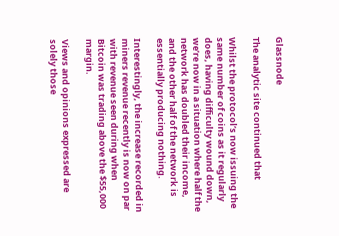Glassnode

The analytic site continued that

Whilst the protocol’s now issuing the same number of coins as it regularly does, having difficulty wound down, we’re now in a situation where half the network has doubled their income, and the other half of the network is essentially producing nothing.

Interestingly, the increase recorded in miners revenue recently is now on par with revenue seen during when Bitcoin was trading above the $55,000 margin.

Views and opinions expressed are solely those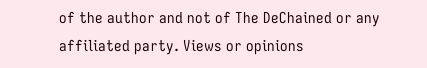of the author and not of The DeChained or any affiliated party. Views or opinions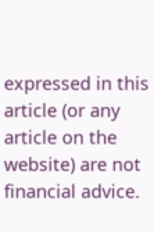expressed in this article (or any article on the website) are not financial advice.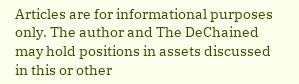Articles are for informational purposes only. The author and The DeChained may hold positions in assets discussed in this or other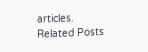articles.
Related Posts